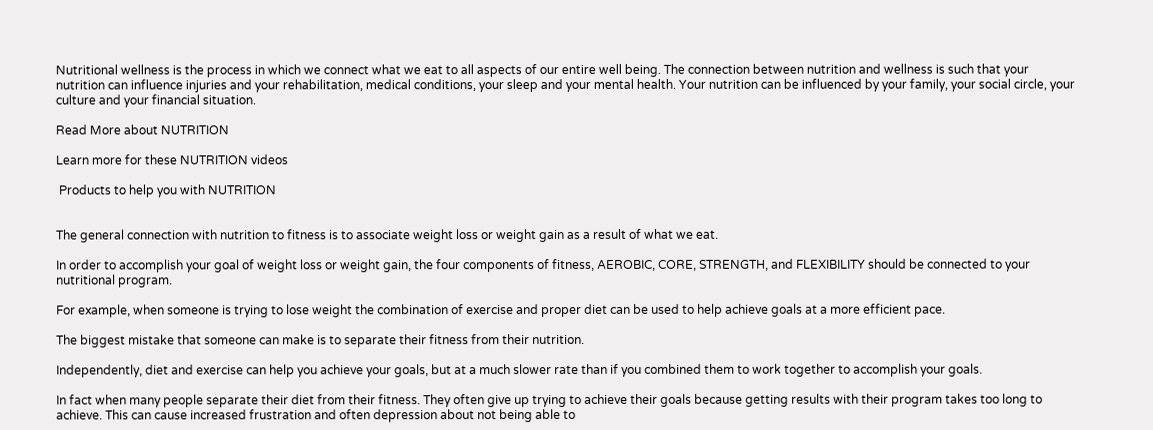Nutritional wellness is the process in which we connect what we eat to all aspects of our entire well being. The connection between nutrition and wellness is such that your nutrition can influence injuries and your rehabilitation, medical conditions, your sleep and your mental health. Your nutrition can be influenced by your family, your social circle, your culture and your financial situation.

Read More about NUTRITION

Learn more for these NUTRITION videos

 Products to help you with NUTRITION


The general connection with nutrition to fitness is to associate weight loss or weight gain as a result of what we eat.

In order to accomplish your goal of weight loss or weight gain, the four components of fitness, AEROBIC, CORE, STRENGTH, and FLEXIBILITY should be connected to your nutritional program.

For example, when someone is trying to lose weight the combination of exercise and proper diet can be used to help achieve goals at a more efficient pace.

The biggest mistake that someone can make is to separate their fitness from their nutrition.

Independently, diet and exercise can help you achieve your goals, but at a much slower rate than if you combined them to work together to accomplish your goals.

In fact when many people separate their diet from their fitness. They often give up trying to achieve their goals because getting results with their program takes too long to achieve. This can cause increased frustration and often depression about not being able to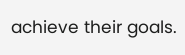achieve their goals.